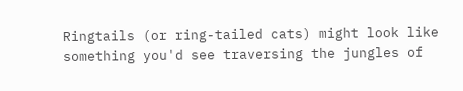Ringtails (or ring-tailed cats) might look like something you'd see traversing the jungles of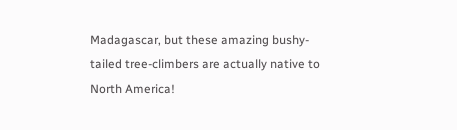Madagascar, but these amazing bushy-tailed tree-climbers are actually native to North America!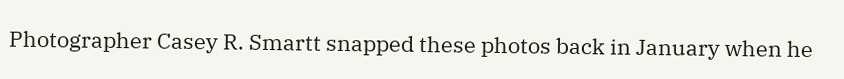Photographer Casey R. Smartt snapped these photos back in January when he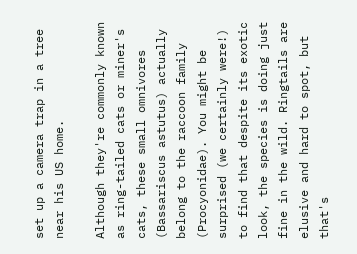set up a camera trap in a tree near his US home.

Although they're commonly known as ring-tailed cats or miner's cats, these small omnivores (Bassariscus astutus) actually belong to the raccoon family (Procyonidae). You might be surprised (we certainly were!) to find that despite its exotic look, the species is doing just fine in the wild. Ringtails are elusive and hard to spot, but that's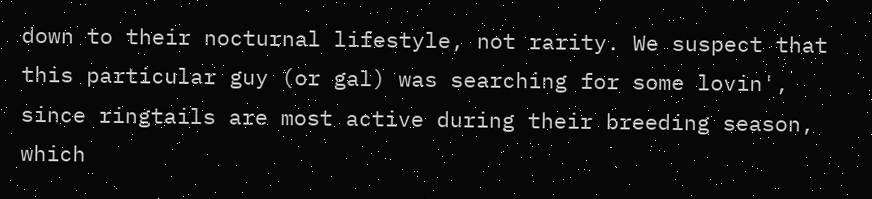down to their nocturnal lifestyle, not rarity. We suspect that this particular guy (or gal) was searching for some lovin', since ringtails are most active during their breeding season, which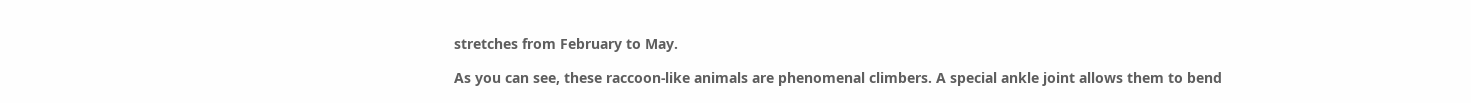stretches from February to May.

As you can see, these raccoon-like animals are phenomenal climbers. A special ankle joint allows them to bend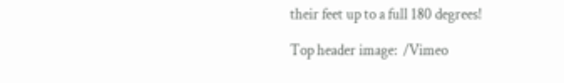their feet up to a full 180 degrees!

Top header image:  /Vimeo